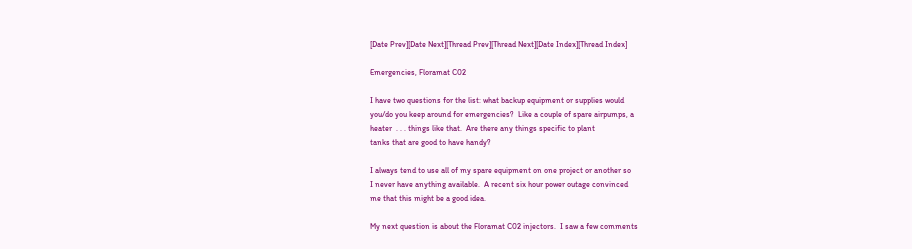[Date Prev][Date Next][Thread Prev][Thread Next][Date Index][Thread Index]

Emergencies, Floramat C02

I have two questions for the list: what backup equipment or supplies would
you/do you keep around for emergencies?  Like a couple of spare airpumps, a
heater  . . . things like that.  Are there any things specific to plant
tanks that are good to have handy?

I always tend to use all of my spare equipment on one project or another so
I never have anything available.  A recent six hour power outage convinced
me that this might be a good idea.

My next question is about the Floramat C02 injectors.  I saw a few comments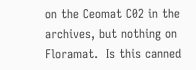on the Ceomat C02 in the archives, but nothing on Floramat.  Is this canned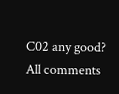C02 any good?  All comments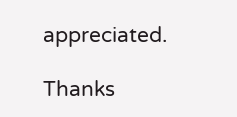appreciated.

Thanks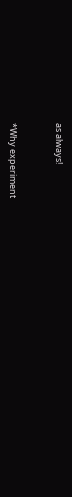as always!


*Why experiment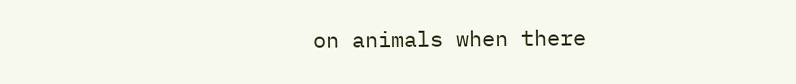on animals when there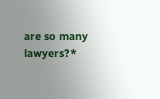are so many lawyers?*